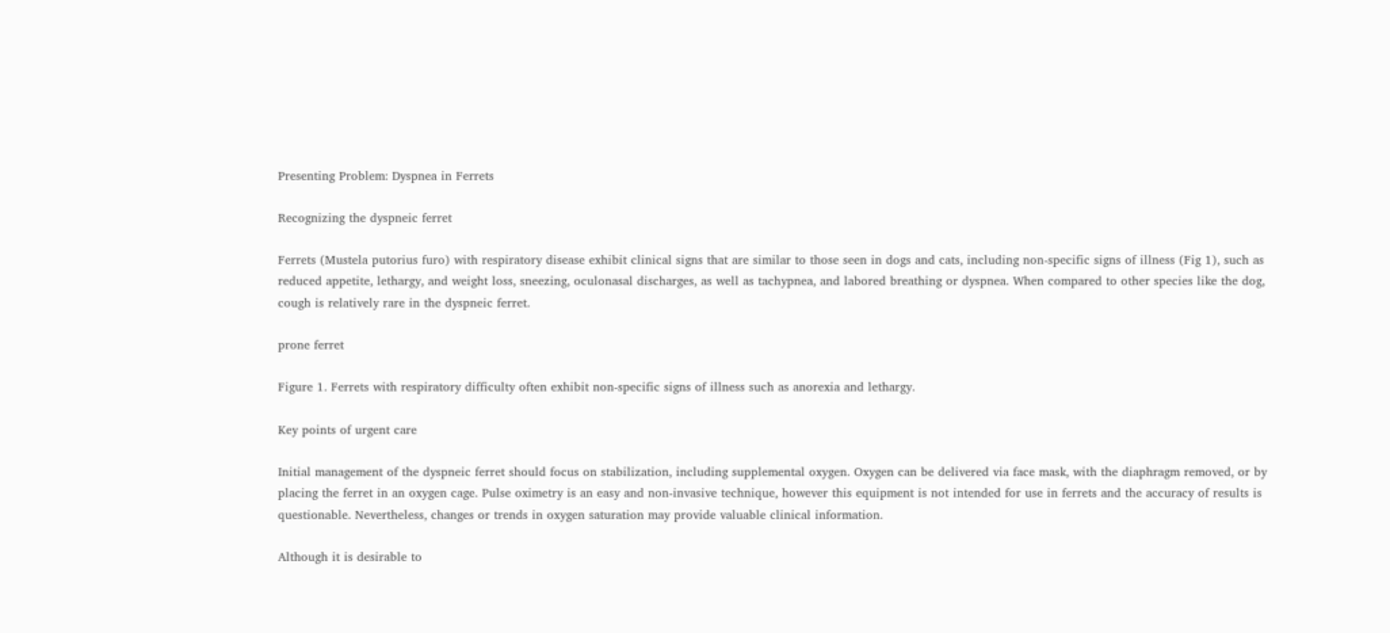Presenting Problem: Dyspnea in Ferrets

Recognizing the dyspneic ferret

Ferrets (Mustela putorius furo) with respiratory disease exhibit clinical signs that are similar to those seen in dogs and cats, including non-specific signs of illness (Fig 1), such as reduced appetite, lethargy, and weight loss, sneezing, oculonasal discharges, as well as tachypnea, and labored breathing or dyspnea. When compared to other species like the dog, cough is relatively rare in the dyspneic ferret.

prone ferret

Figure 1. Ferrets with respiratory difficulty often exhibit non-specific signs of illness such as anorexia and lethargy.

Key points of urgent care

Initial management of the dyspneic ferret should focus on stabilization, including supplemental oxygen. Oxygen can be delivered via face mask, with the diaphragm removed, or by placing the ferret in an oxygen cage. Pulse oximetry is an easy and non-invasive technique, however this equipment is not intended for use in ferrets and the accuracy of results is questionable. Nevertheless, changes or trends in oxygen saturation may provide valuable clinical information.

Although it is desirable to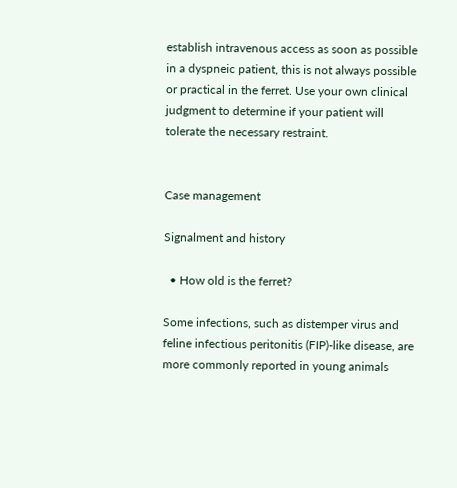establish intravenous access as soon as possible in a dyspneic patient, this is not always possible or practical in the ferret. Use your own clinical judgment to determine if your patient will tolerate the necessary restraint.


Case management

Signalment and history

  • How old is the ferret?

Some infections, such as distemper virus and feline infectious peritonitis (FIP)-like disease, are more commonly reported in young animals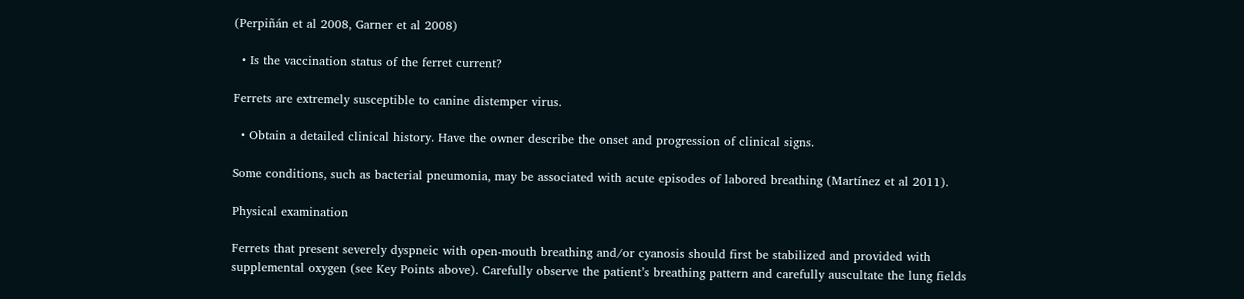(Perpiñán et al 2008, Garner et al 2008)

  • Is the vaccination status of the ferret current?

Ferrets are extremely susceptible to canine distemper virus.

  • Obtain a detailed clinical history. Have the owner describe the onset and progression of clinical signs.

Some conditions, such as bacterial pneumonia, may be associated with acute episodes of labored breathing (Martínez et al 2011).

Physical examination

Ferrets that present severely dyspneic with open-mouth breathing and/or cyanosis should first be stabilized and provided with supplemental oxygen (see Key Points above). Carefully observe the patient’s breathing pattern and carefully auscultate the lung fields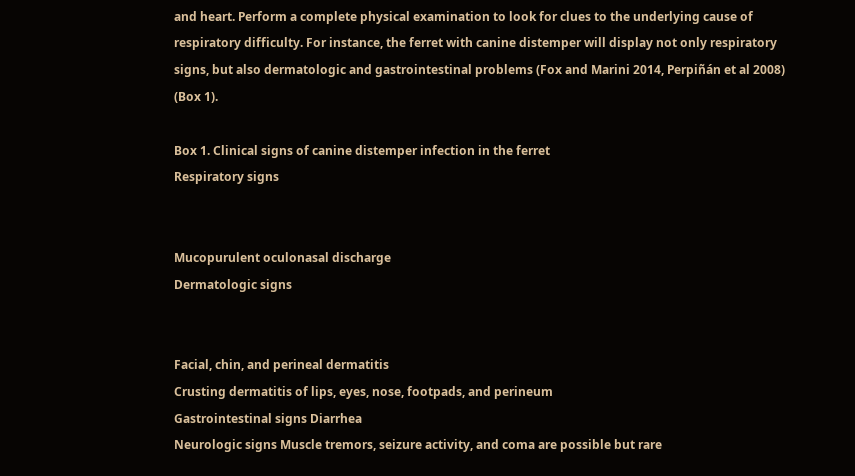and heart. Perform a complete physical examination to look for clues to the underlying cause of respiratory difficulty. For instance, the ferret with canine distemper will display not only respiratory signs, but also dermatologic and gastrointestinal problems (Fox and Marini 2014, Perpiñán et al 2008) (Box 1).

Box 1. Clinical signs of canine distemper infection in the ferret
Respiratory signs


Mucopurulent oculonasal discharge
Dermatologic signs


Facial, chin, and perineal dermatitis
Crusting dermatitis of lips, eyes, nose, footpads, and perineum
Gastrointestinal signs Diarrhea
Neurologic signs Muscle tremors, seizure activity, and coma are possible but rare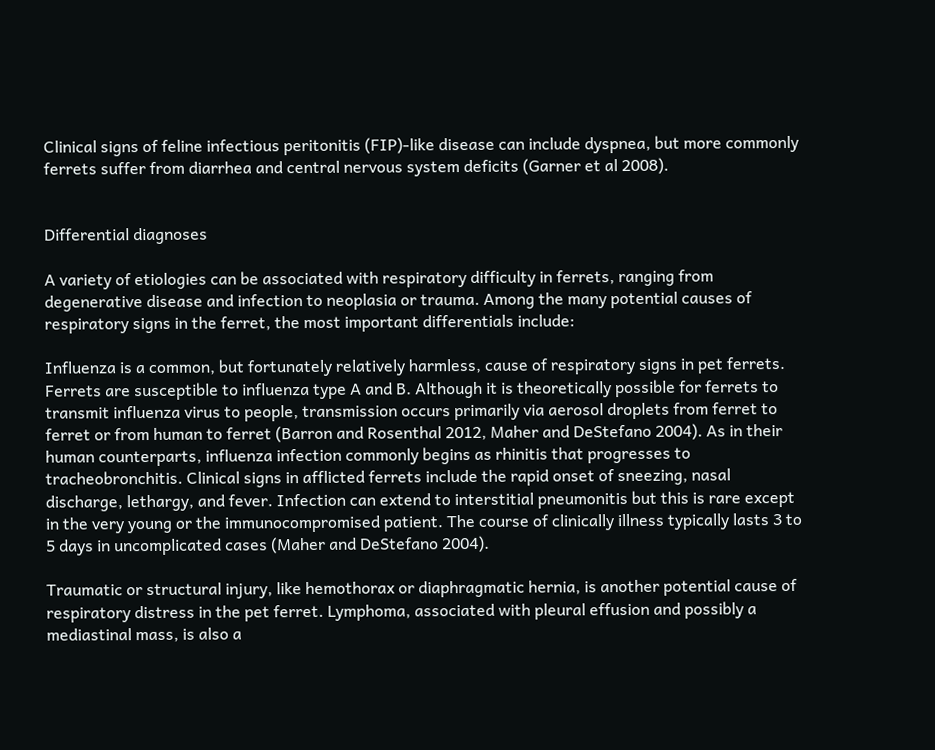Clinical signs of feline infectious peritonitis (FIP)-like disease can include dyspnea, but more commonly ferrets suffer from diarrhea and central nervous system deficits (Garner et al 2008).


Differential diagnoses

A variety of etiologies can be associated with respiratory difficulty in ferrets, ranging from degenerative disease and infection to neoplasia or trauma. Among the many potential causes of respiratory signs in the ferret, the most important differentials include:

Influenza is a common, but fortunately relatively harmless, cause of respiratory signs in pet ferrets. Ferrets are susceptible to influenza type A and B. Although it is theoretically possible for ferrets to transmit influenza virus to people, transmission occurs primarily via aerosol droplets from ferret to ferret or from human to ferret (Barron and Rosenthal 2012, Maher and DeStefano 2004). As in their human counterparts, influenza infection commonly begins as rhinitis that progresses to tracheobronchitis. Clinical signs in afflicted ferrets include the rapid onset of sneezing, nasal discharge, lethargy, and fever. Infection can extend to interstitial pneumonitis but this is rare except in the very young or the immunocompromised patient. The course of clinically illness typically lasts 3 to 5 days in uncomplicated cases (Maher and DeStefano 2004).

Traumatic or structural injury, like hemothorax or diaphragmatic hernia, is another potential cause of respiratory distress in the pet ferret. Lymphoma, associated with pleural effusion and possibly a mediastinal mass, is also a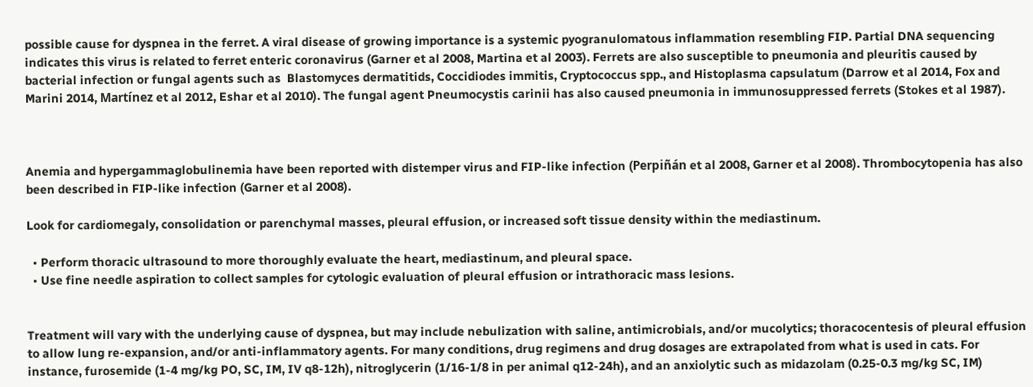possible cause for dyspnea in the ferret. A viral disease of growing importance is a systemic pyogranulomatous inflammation resembling FIP. Partial DNA sequencing indicates this virus is related to ferret enteric coronavirus (Garner et al 2008, Martina et al 2003). Ferrets are also susceptible to pneumonia and pleuritis caused by bacterial infection or fungal agents such as  Blastomyces dermatitids, Coccidiodes immitis, Cryptococcus spp., and Histoplasma capsulatum (Darrow et al 2014, Fox and Marini 2014, Martínez et al 2012, Eshar et al 2010). The fungal agent Pneumocystis carinii has also caused pneumonia in immunosuppressed ferrets (Stokes et al 1987).



Anemia and hypergammaglobulinemia have been reported with distemper virus and FIP-like infection (Perpiñán et al 2008, Garner et al 2008). Thrombocytopenia has also been described in FIP-like infection (Garner et al 2008).

Look for cardiomegaly, consolidation or parenchymal masses, pleural effusion, or increased soft tissue density within the mediastinum.

  • Perform thoracic ultrasound to more thoroughly evaluate the heart, mediastinum, and pleural space.
  • Use fine needle aspiration to collect samples for cytologic evaluation of pleural effusion or intrathoracic mass lesions.


Treatment will vary with the underlying cause of dyspnea, but may include nebulization with saline, antimicrobials, and/or mucolytics; thoracocentesis of pleural effusion to allow lung re-expansion, and/or anti-inflammatory agents. For many conditions, drug regimens and drug dosages are extrapolated from what is used in cats. For instance, furosemide (1-4 mg/kg PO, SC, IM, IV q8-12h), nitroglycerin (1/16-1/8 in per animal q12-24h), and an anxiolytic such as midazolam (0.25-0.3 mg/kg SC, IM)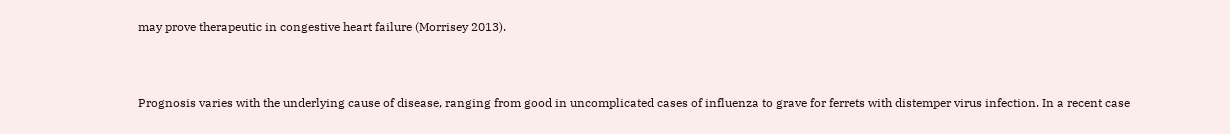may prove therapeutic in congestive heart failure (Morrisey 2013).



Prognosis varies with the underlying cause of disease, ranging from good in uncomplicated cases of influenza to grave for ferrets with distemper virus infection. In a recent case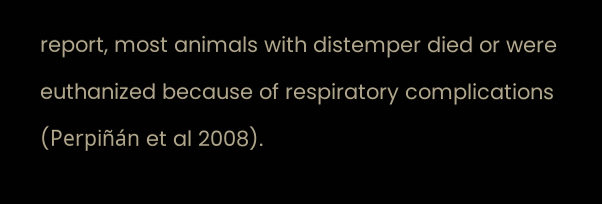report, most animals with distemper died or were euthanized because of respiratory complications (Perpiñán et al 2008).